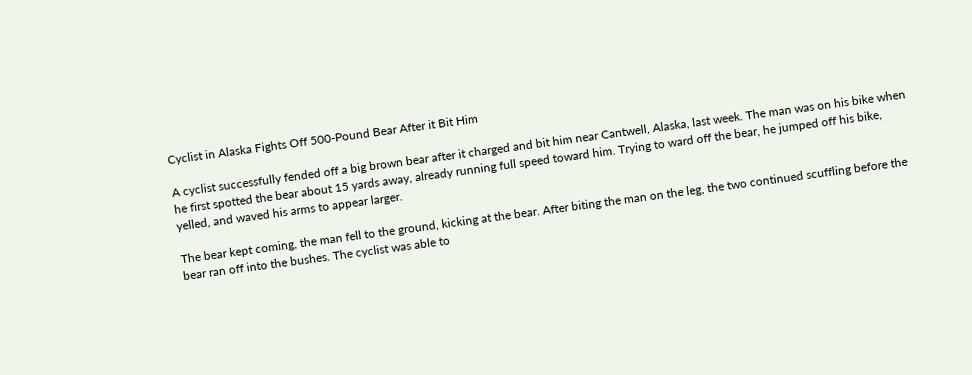Cyclist in Alaska Fights Off 500-Pound Bear After it Bit Him

A cyclist successfully fended off a big brown bear after it charged and bit him near Cantwell, Alaska, last week. The man was on his bike when he first spotted the bear about 15 yards away, already running full speed toward him. Trying to ward off the bear, he jumped off his bike, yelled, and waved his arms to appear larger.

The bear kept coming, the man fell to the ground, kicking at the bear. After biting the man on the leg, the two continued scuffling before the bear ran off into the bushes. The cyclist was able to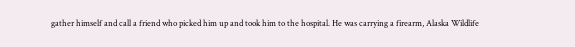gather himself and call a friend who picked him up and took him to the hospital. He was carrying a firearm, Alaska Wildlife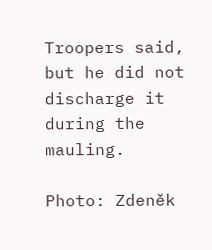Troopers said, but he did not discharge it during the mauling.

Photo: Zdeněk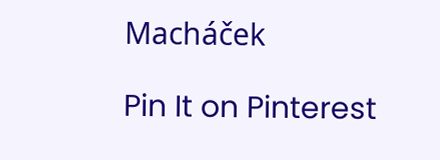Macháček

Pin It on Pinterest